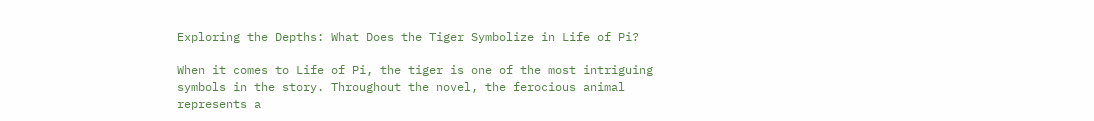Exploring the Depths: What Does the Tiger Symbolize in Life of Pi?

When it comes to Life of Pi, the tiger is one of the most intriguing symbols in the story. Throughout the novel, the ferocious animal represents a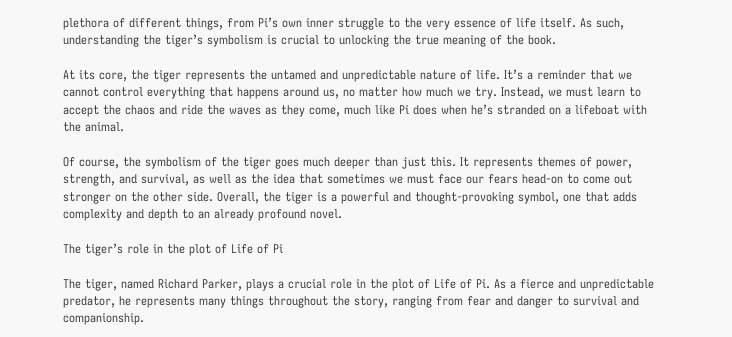plethora of different things, from Pi’s own inner struggle to the very essence of life itself. As such, understanding the tiger’s symbolism is crucial to unlocking the true meaning of the book.

At its core, the tiger represents the untamed and unpredictable nature of life. It’s a reminder that we cannot control everything that happens around us, no matter how much we try. Instead, we must learn to accept the chaos and ride the waves as they come, much like Pi does when he’s stranded on a lifeboat with the animal.

Of course, the symbolism of the tiger goes much deeper than just this. It represents themes of power, strength, and survival, as well as the idea that sometimes we must face our fears head-on to come out stronger on the other side. Overall, the tiger is a powerful and thought-provoking symbol, one that adds complexity and depth to an already profound novel.

The tiger’s role in the plot of Life of Pi

The tiger, named Richard Parker, plays a crucial role in the plot of Life of Pi. As a fierce and unpredictable predator, he represents many things throughout the story, ranging from fear and danger to survival and companionship.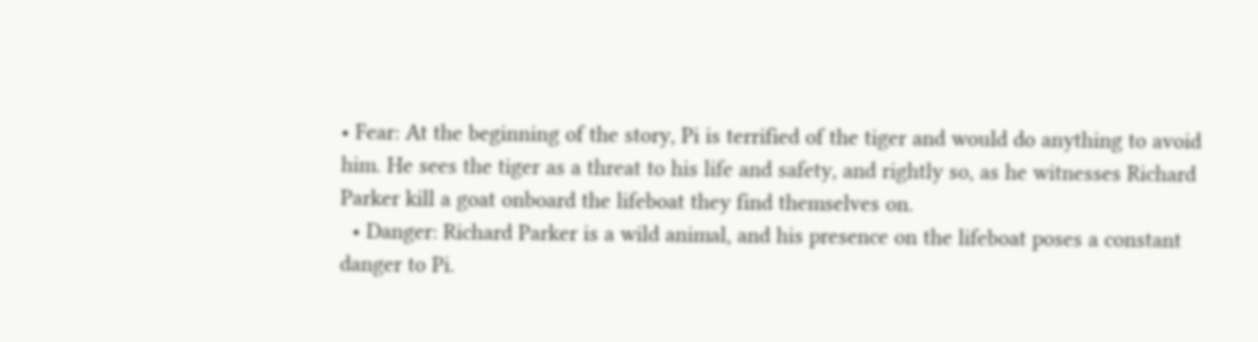• Fear: At the beginning of the story, Pi is terrified of the tiger and would do anything to avoid him. He sees the tiger as a threat to his life and safety, and rightly so, as he witnesses Richard Parker kill a goat onboard the lifeboat they find themselves on.
  • Danger: Richard Parker is a wild animal, and his presence on the lifeboat poses a constant danger to Pi.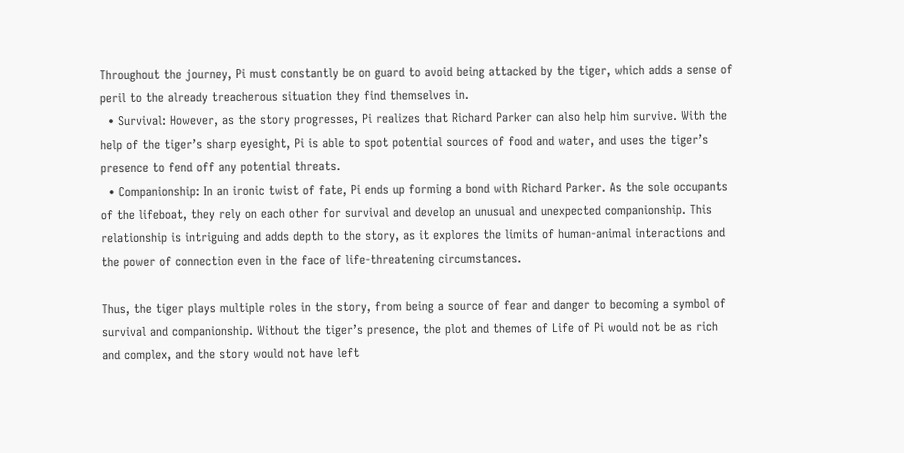Throughout the journey, Pi must constantly be on guard to avoid being attacked by the tiger, which adds a sense of peril to the already treacherous situation they find themselves in.
  • Survival: However, as the story progresses, Pi realizes that Richard Parker can also help him survive. With the help of the tiger’s sharp eyesight, Pi is able to spot potential sources of food and water, and uses the tiger’s presence to fend off any potential threats.
  • Companionship: In an ironic twist of fate, Pi ends up forming a bond with Richard Parker. As the sole occupants of the lifeboat, they rely on each other for survival and develop an unusual and unexpected companionship. This relationship is intriguing and adds depth to the story, as it explores the limits of human-animal interactions and the power of connection even in the face of life-threatening circumstances.

Thus, the tiger plays multiple roles in the story, from being a source of fear and danger to becoming a symbol of survival and companionship. Without the tiger’s presence, the plot and themes of Life of Pi would not be as rich and complex, and the story would not have left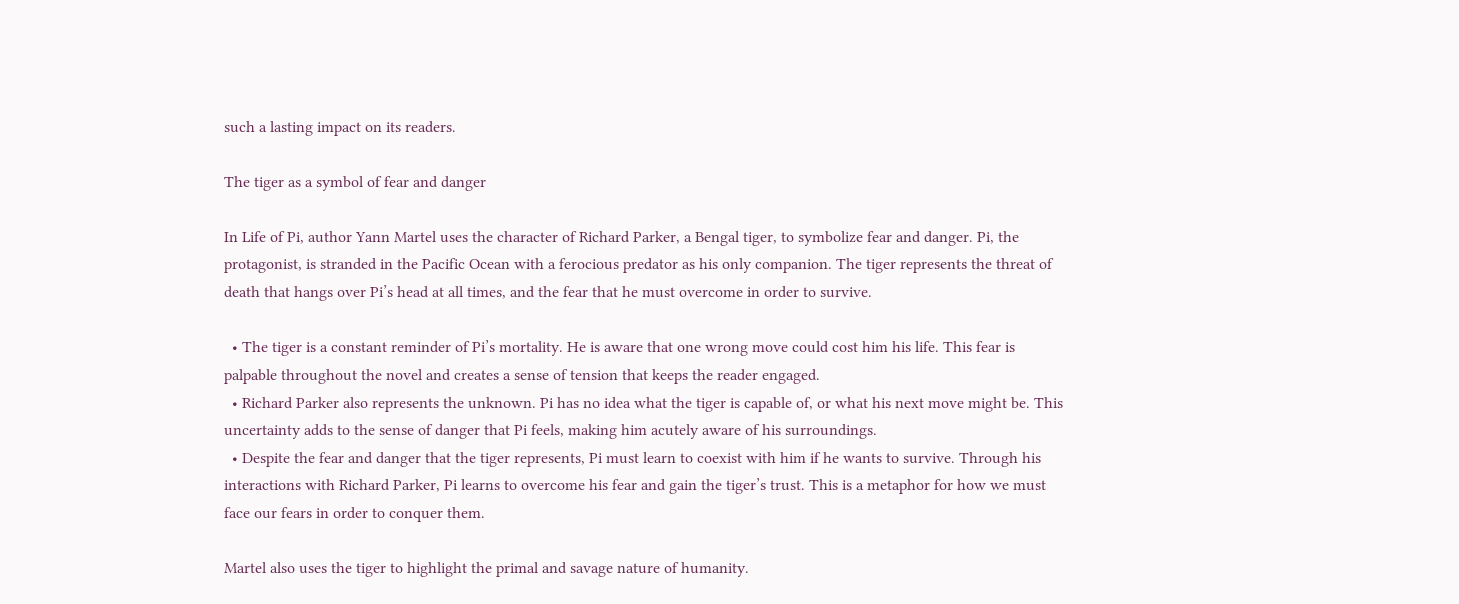such a lasting impact on its readers.

The tiger as a symbol of fear and danger

In Life of Pi, author Yann Martel uses the character of Richard Parker, a Bengal tiger, to symbolize fear and danger. Pi, the protagonist, is stranded in the Pacific Ocean with a ferocious predator as his only companion. The tiger represents the threat of death that hangs over Pi’s head at all times, and the fear that he must overcome in order to survive.

  • The tiger is a constant reminder of Pi’s mortality. He is aware that one wrong move could cost him his life. This fear is palpable throughout the novel and creates a sense of tension that keeps the reader engaged.
  • Richard Parker also represents the unknown. Pi has no idea what the tiger is capable of, or what his next move might be. This uncertainty adds to the sense of danger that Pi feels, making him acutely aware of his surroundings.
  • Despite the fear and danger that the tiger represents, Pi must learn to coexist with him if he wants to survive. Through his interactions with Richard Parker, Pi learns to overcome his fear and gain the tiger’s trust. This is a metaphor for how we must face our fears in order to conquer them.

Martel also uses the tiger to highlight the primal and savage nature of humanity.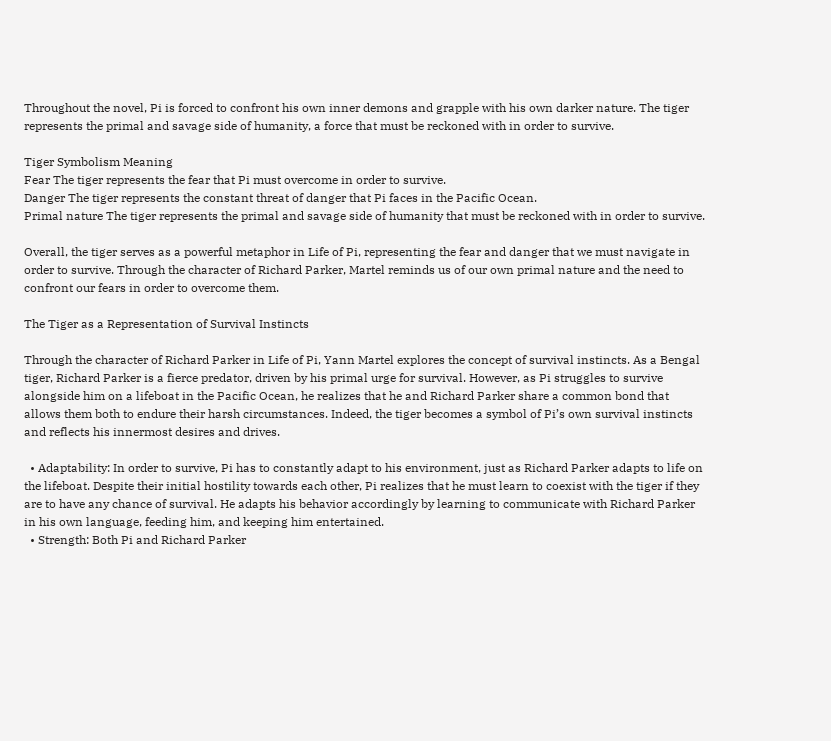Throughout the novel, Pi is forced to confront his own inner demons and grapple with his own darker nature. The tiger represents the primal and savage side of humanity, a force that must be reckoned with in order to survive.

Tiger Symbolism Meaning
Fear The tiger represents the fear that Pi must overcome in order to survive.
Danger The tiger represents the constant threat of danger that Pi faces in the Pacific Ocean.
Primal nature The tiger represents the primal and savage side of humanity that must be reckoned with in order to survive.

Overall, the tiger serves as a powerful metaphor in Life of Pi, representing the fear and danger that we must navigate in order to survive. Through the character of Richard Parker, Martel reminds us of our own primal nature and the need to confront our fears in order to overcome them.

The Tiger as a Representation of Survival Instincts

Through the character of Richard Parker in Life of Pi, Yann Martel explores the concept of survival instincts. As a Bengal tiger, Richard Parker is a fierce predator, driven by his primal urge for survival. However, as Pi struggles to survive alongside him on a lifeboat in the Pacific Ocean, he realizes that he and Richard Parker share a common bond that allows them both to endure their harsh circumstances. Indeed, the tiger becomes a symbol of Pi’s own survival instincts and reflects his innermost desires and drives.

  • Adaptability: In order to survive, Pi has to constantly adapt to his environment, just as Richard Parker adapts to life on the lifeboat. Despite their initial hostility towards each other, Pi realizes that he must learn to coexist with the tiger if they are to have any chance of survival. He adapts his behavior accordingly by learning to communicate with Richard Parker in his own language, feeding him, and keeping him entertained.
  • Strength: Both Pi and Richard Parker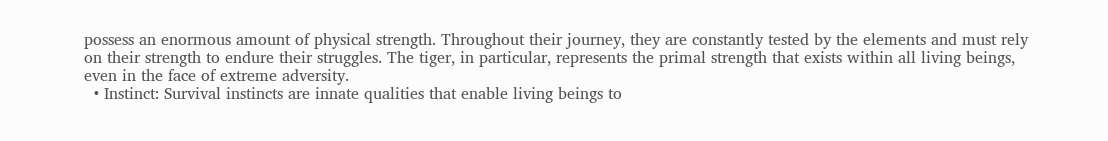possess an enormous amount of physical strength. Throughout their journey, they are constantly tested by the elements and must rely on their strength to endure their struggles. The tiger, in particular, represents the primal strength that exists within all living beings, even in the face of extreme adversity.
  • Instinct: Survival instincts are innate qualities that enable living beings to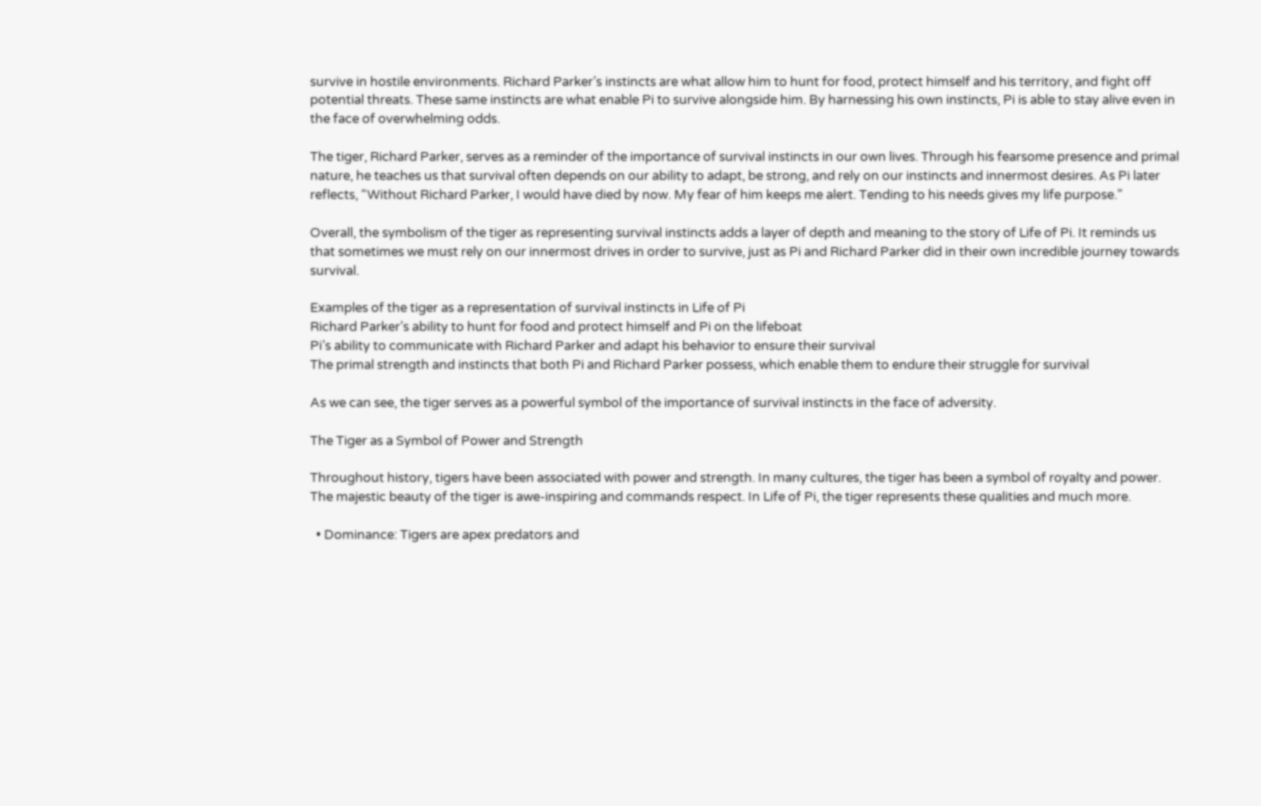survive in hostile environments. Richard Parker’s instincts are what allow him to hunt for food, protect himself and his territory, and fight off potential threats. These same instincts are what enable Pi to survive alongside him. By harnessing his own instincts, Pi is able to stay alive even in the face of overwhelming odds.

The tiger, Richard Parker, serves as a reminder of the importance of survival instincts in our own lives. Through his fearsome presence and primal nature, he teaches us that survival often depends on our ability to adapt, be strong, and rely on our instincts and innermost desires. As Pi later reflects, “Without Richard Parker, I would have died by now. My fear of him keeps me alert. Tending to his needs gives my life purpose.”

Overall, the symbolism of the tiger as representing survival instincts adds a layer of depth and meaning to the story of Life of Pi. It reminds us that sometimes we must rely on our innermost drives in order to survive, just as Pi and Richard Parker did in their own incredible journey towards survival.

Examples of the tiger as a representation of survival instincts in Life of Pi
Richard Parker’s ability to hunt for food and protect himself and Pi on the lifeboat
Pi’s ability to communicate with Richard Parker and adapt his behavior to ensure their survival
The primal strength and instincts that both Pi and Richard Parker possess, which enable them to endure their struggle for survival

As we can see, the tiger serves as a powerful symbol of the importance of survival instincts in the face of adversity.

The Tiger as a Symbol of Power and Strength

Throughout history, tigers have been associated with power and strength. In many cultures, the tiger has been a symbol of royalty and power. The majestic beauty of the tiger is awe-inspiring and commands respect. In Life of Pi, the tiger represents these qualities and much more.

  • Dominance: Tigers are apex predators and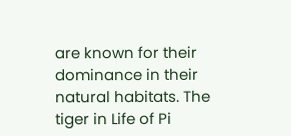are known for their dominance in their natural habitats. The tiger in Life of Pi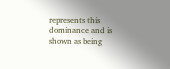represents this dominance and is shown as being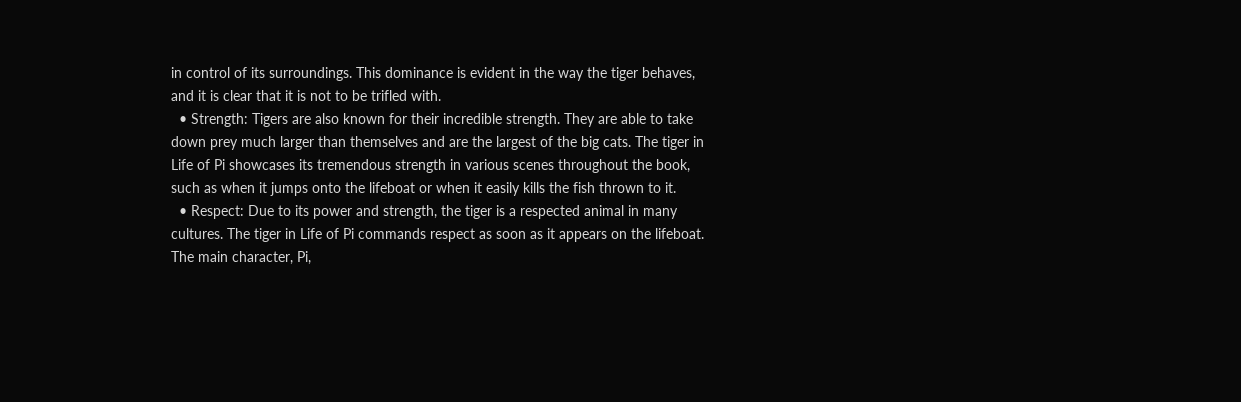in control of its surroundings. This dominance is evident in the way the tiger behaves, and it is clear that it is not to be trifled with.
  • Strength: Tigers are also known for their incredible strength. They are able to take down prey much larger than themselves and are the largest of the big cats. The tiger in Life of Pi showcases its tremendous strength in various scenes throughout the book, such as when it jumps onto the lifeboat or when it easily kills the fish thrown to it.
  • Respect: Due to its power and strength, the tiger is a respected animal in many cultures. The tiger in Life of Pi commands respect as soon as it appears on the lifeboat. The main character, Pi,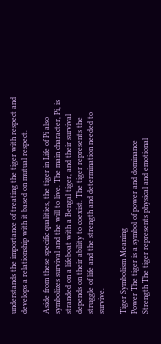understands the importance of treating the tiger with respect and develops a relationship with it based on mutual respect.

Aside from these specific qualities, the tiger in Life of Pi also symbolizes survival and the will to live. The main character, Pi, is stranded on a lifeboat with a Bengal tiger, and their survival depends on their ability to coexist. The tiger represents the struggle of life and the strength and determination needed to survive.

Tiger Symbolism Meaning
Power The tiger is a symbol of power and dominance
Strength The tiger represents physical and emotional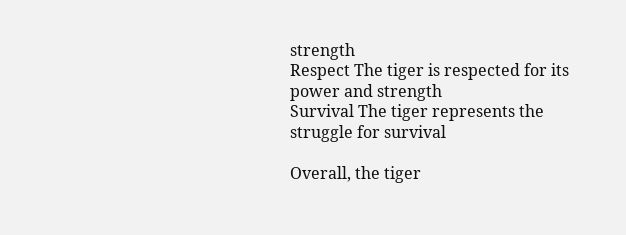strength
Respect The tiger is respected for its power and strength
Survival The tiger represents the struggle for survival

Overall, the tiger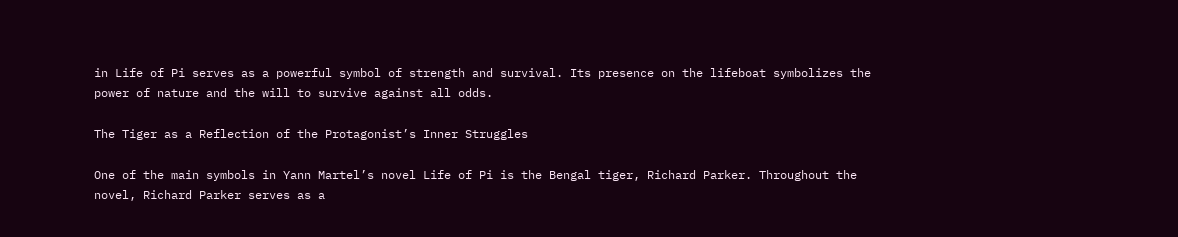in Life of Pi serves as a powerful symbol of strength and survival. Its presence on the lifeboat symbolizes the power of nature and the will to survive against all odds.

The Tiger as a Reflection of the Protagonist’s Inner Struggles

One of the main symbols in Yann Martel’s novel Life of Pi is the Bengal tiger, Richard Parker. Throughout the novel, Richard Parker serves as a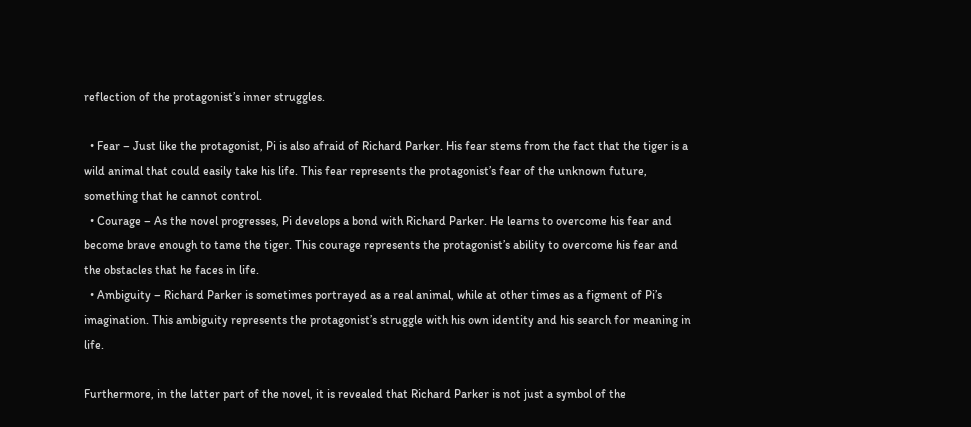reflection of the protagonist’s inner struggles.

  • Fear – Just like the protagonist, Pi is also afraid of Richard Parker. His fear stems from the fact that the tiger is a wild animal that could easily take his life. This fear represents the protagonist’s fear of the unknown future, something that he cannot control.
  • Courage – As the novel progresses, Pi develops a bond with Richard Parker. He learns to overcome his fear and become brave enough to tame the tiger. This courage represents the protagonist’s ability to overcome his fear and the obstacles that he faces in life.
  • Ambiguity – Richard Parker is sometimes portrayed as a real animal, while at other times as a figment of Pi’s imagination. This ambiguity represents the protagonist’s struggle with his own identity and his search for meaning in life.

Furthermore, in the latter part of the novel, it is revealed that Richard Parker is not just a symbol of the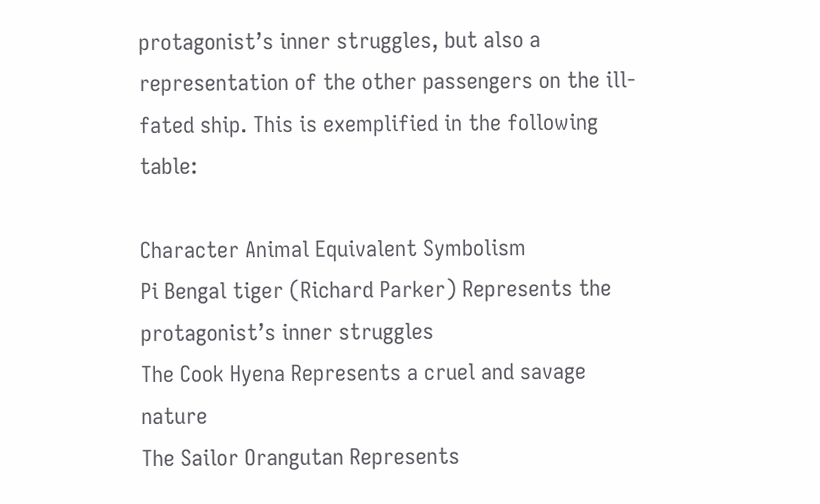protagonist’s inner struggles, but also a representation of the other passengers on the ill-fated ship. This is exemplified in the following table:

Character Animal Equivalent Symbolism
Pi Bengal tiger (Richard Parker) Represents the protagonist’s inner struggles
The Cook Hyena Represents a cruel and savage nature
The Sailor Orangutan Represents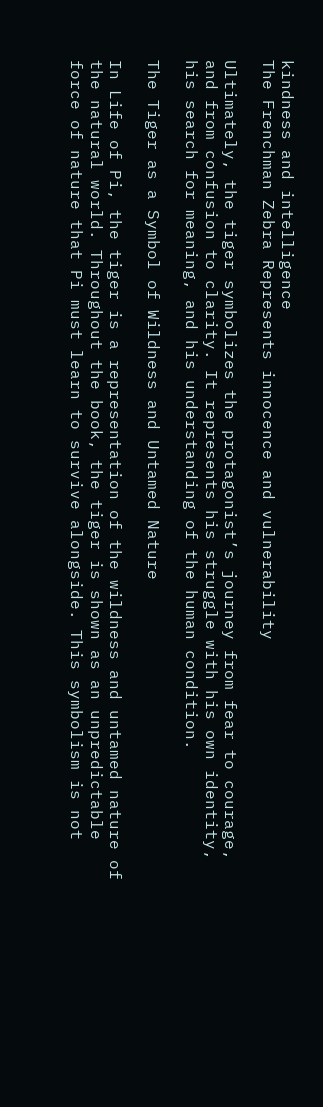kindness and intelligence
The Frenchman Zebra Represents innocence and vulnerability

Ultimately, the tiger symbolizes the protagonist’s journey from fear to courage, and from confusion to clarity. It represents his struggle with his own identity, his search for meaning, and his understanding of the human condition.

The Tiger as a Symbol of Wildness and Untamed Nature

In Life of Pi, the tiger is a representation of the wildness and untamed nature of the natural world. Throughout the book, the tiger is shown as an unpredictable force of nature that Pi must learn to survive alongside. This symbolism is not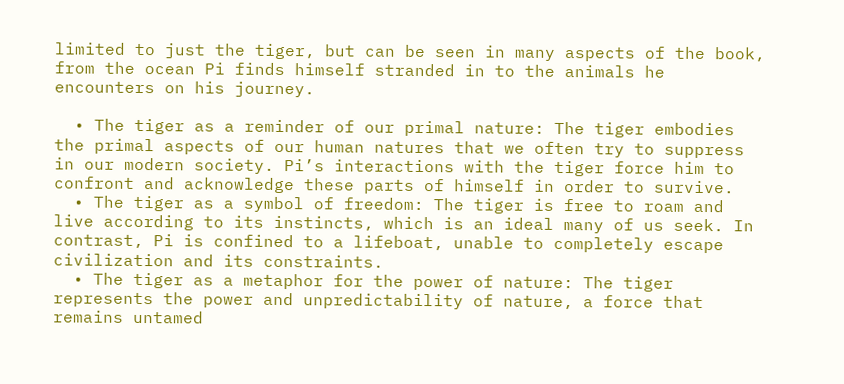limited to just the tiger, but can be seen in many aspects of the book, from the ocean Pi finds himself stranded in to the animals he encounters on his journey.

  • The tiger as a reminder of our primal nature: The tiger embodies the primal aspects of our human natures that we often try to suppress in our modern society. Pi’s interactions with the tiger force him to confront and acknowledge these parts of himself in order to survive.
  • The tiger as a symbol of freedom: The tiger is free to roam and live according to its instincts, which is an ideal many of us seek. In contrast, Pi is confined to a lifeboat, unable to completely escape civilization and its constraints.
  • The tiger as a metaphor for the power of nature: The tiger represents the power and unpredictability of nature, a force that remains untamed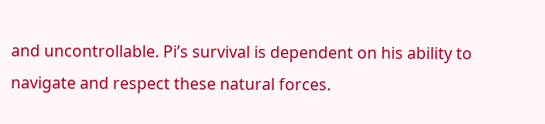and uncontrollable. Pi’s survival is dependent on his ability to navigate and respect these natural forces.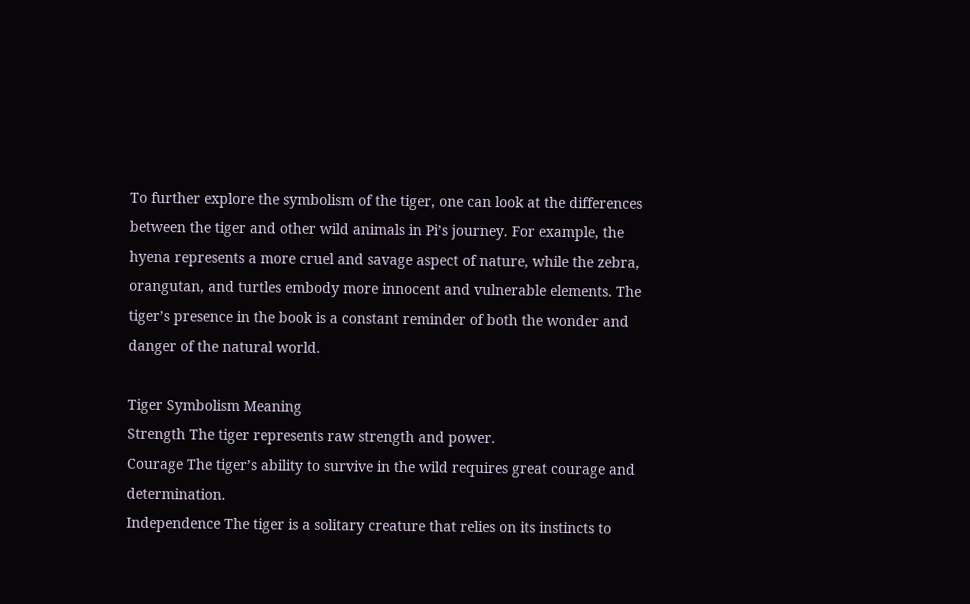To further explore the symbolism of the tiger, one can look at the differences between the tiger and other wild animals in Pi’s journey. For example, the hyena represents a more cruel and savage aspect of nature, while the zebra, orangutan, and turtles embody more innocent and vulnerable elements. The tiger’s presence in the book is a constant reminder of both the wonder and danger of the natural world.

Tiger Symbolism Meaning
Strength The tiger represents raw strength and power.
Courage The tiger’s ability to survive in the wild requires great courage and determination.
Independence The tiger is a solitary creature that relies on its instincts to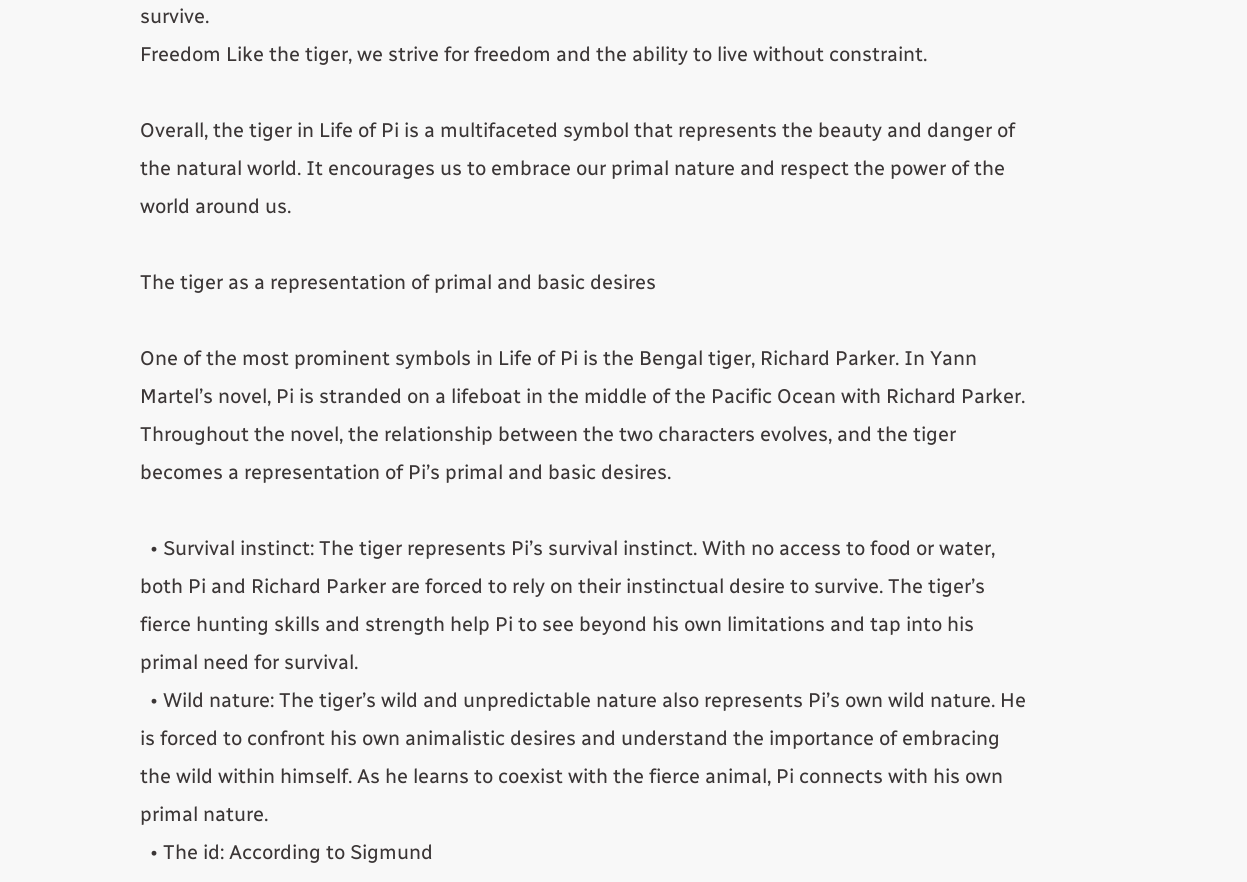survive.
Freedom Like the tiger, we strive for freedom and the ability to live without constraint.

Overall, the tiger in Life of Pi is a multifaceted symbol that represents the beauty and danger of the natural world. It encourages us to embrace our primal nature and respect the power of the world around us.

The tiger as a representation of primal and basic desires

One of the most prominent symbols in Life of Pi is the Bengal tiger, Richard Parker. In Yann Martel’s novel, Pi is stranded on a lifeboat in the middle of the Pacific Ocean with Richard Parker. Throughout the novel, the relationship between the two characters evolves, and the tiger becomes a representation of Pi’s primal and basic desires.

  • Survival instinct: The tiger represents Pi’s survival instinct. With no access to food or water, both Pi and Richard Parker are forced to rely on their instinctual desire to survive. The tiger’s fierce hunting skills and strength help Pi to see beyond his own limitations and tap into his primal need for survival.
  • Wild nature: The tiger’s wild and unpredictable nature also represents Pi’s own wild nature. He is forced to confront his own animalistic desires and understand the importance of embracing the wild within himself. As he learns to coexist with the fierce animal, Pi connects with his own primal nature.
  • The id: According to Sigmund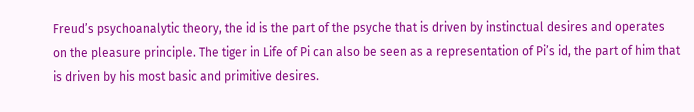Freud’s psychoanalytic theory, the id is the part of the psyche that is driven by instinctual desires and operates on the pleasure principle. The tiger in Life of Pi can also be seen as a representation of Pi’s id, the part of him that is driven by his most basic and primitive desires.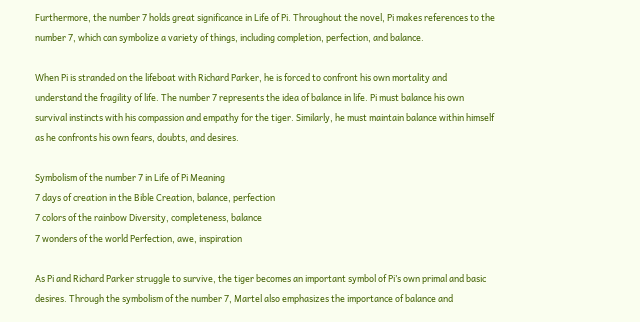Furthermore, the number 7 holds great significance in Life of Pi. Throughout the novel, Pi makes references to the number 7, which can symbolize a variety of things, including completion, perfection, and balance.

When Pi is stranded on the lifeboat with Richard Parker, he is forced to confront his own mortality and understand the fragility of life. The number 7 represents the idea of balance in life. Pi must balance his own survival instincts with his compassion and empathy for the tiger. Similarly, he must maintain balance within himself as he confronts his own fears, doubts, and desires.

Symbolism of the number 7 in Life of Pi Meaning
7 days of creation in the Bible Creation, balance, perfection
7 colors of the rainbow Diversity, completeness, balance
7 wonders of the world Perfection, awe, inspiration

As Pi and Richard Parker struggle to survive, the tiger becomes an important symbol of Pi’s own primal and basic desires. Through the symbolism of the number 7, Martel also emphasizes the importance of balance and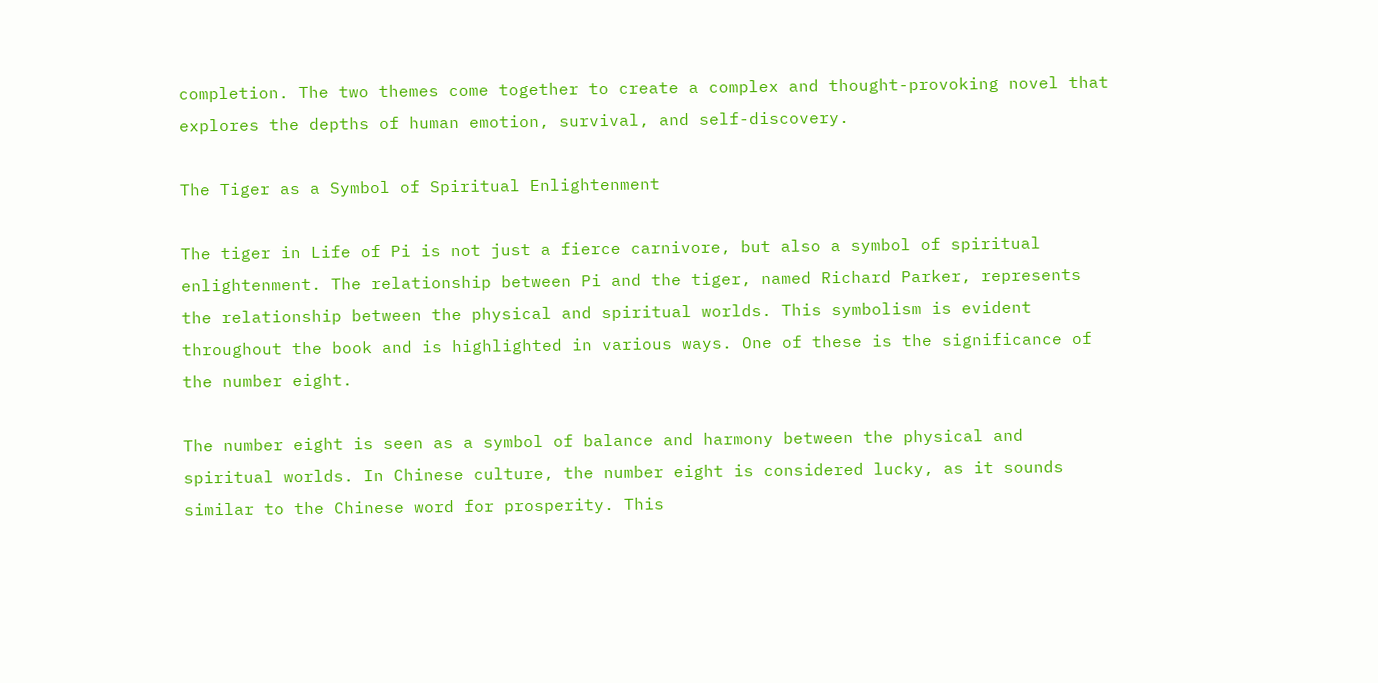completion. The two themes come together to create a complex and thought-provoking novel that explores the depths of human emotion, survival, and self-discovery.

The Tiger as a Symbol of Spiritual Enlightenment

The tiger in Life of Pi is not just a fierce carnivore, but also a symbol of spiritual enlightenment. The relationship between Pi and the tiger, named Richard Parker, represents the relationship between the physical and spiritual worlds. This symbolism is evident throughout the book and is highlighted in various ways. One of these is the significance of the number eight.

The number eight is seen as a symbol of balance and harmony between the physical and spiritual worlds. In Chinese culture, the number eight is considered lucky, as it sounds similar to the Chinese word for prosperity. This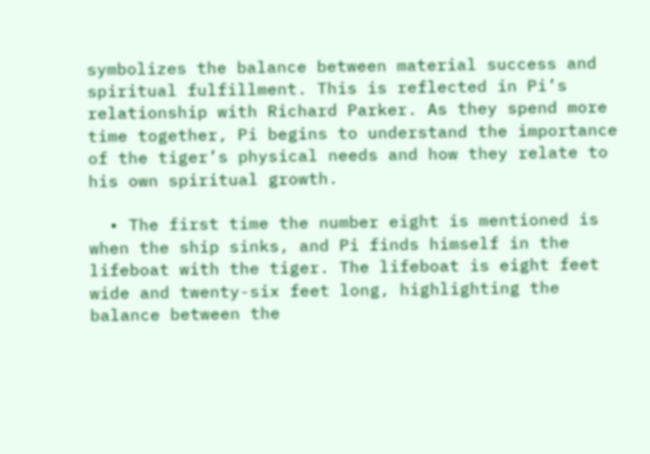symbolizes the balance between material success and spiritual fulfillment. This is reflected in Pi’s relationship with Richard Parker. As they spend more time together, Pi begins to understand the importance of the tiger’s physical needs and how they relate to his own spiritual growth.

  • The first time the number eight is mentioned is when the ship sinks, and Pi finds himself in the lifeboat with the tiger. The lifeboat is eight feet wide and twenty-six feet long, highlighting the balance between the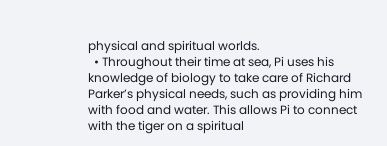physical and spiritual worlds.
  • Throughout their time at sea, Pi uses his knowledge of biology to take care of Richard Parker’s physical needs, such as providing him with food and water. This allows Pi to connect with the tiger on a spiritual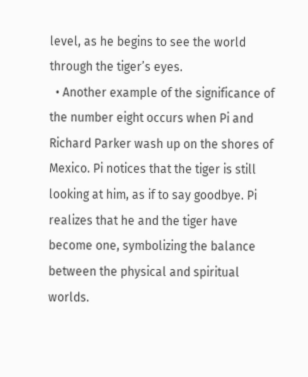level, as he begins to see the world through the tiger’s eyes.
  • Another example of the significance of the number eight occurs when Pi and Richard Parker wash up on the shores of Mexico. Pi notices that the tiger is still looking at him, as if to say goodbye. Pi realizes that he and the tiger have become one, symbolizing the balance between the physical and spiritual worlds.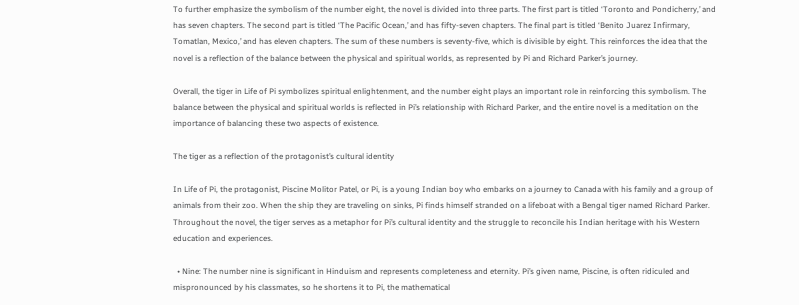To further emphasize the symbolism of the number eight, the novel is divided into three parts. The first part is titled ‘Toronto and Pondicherry,’ and has seven chapters. The second part is titled ‘The Pacific Ocean,’ and has fifty-seven chapters. The final part is titled ‘Benito Juarez Infirmary, Tomatlan, Mexico,’ and has eleven chapters. The sum of these numbers is seventy-five, which is divisible by eight. This reinforces the idea that the novel is a reflection of the balance between the physical and spiritual worlds, as represented by Pi and Richard Parker’s journey.

Overall, the tiger in Life of Pi symbolizes spiritual enlightenment, and the number eight plays an important role in reinforcing this symbolism. The balance between the physical and spiritual worlds is reflected in Pi’s relationship with Richard Parker, and the entire novel is a meditation on the importance of balancing these two aspects of existence.

The tiger as a reflection of the protagonist’s cultural identity

In Life of Pi, the protagonist, Piscine Molitor Patel, or Pi, is a young Indian boy who embarks on a journey to Canada with his family and a group of animals from their zoo. When the ship they are traveling on sinks, Pi finds himself stranded on a lifeboat with a Bengal tiger named Richard Parker. Throughout the novel, the tiger serves as a metaphor for Pi’s cultural identity and the struggle to reconcile his Indian heritage with his Western education and experiences.

  • Nine: The number nine is significant in Hinduism and represents completeness and eternity. Pi’s given name, Piscine, is often ridiculed and mispronounced by his classmates, so he shortens it to Pi, the mathematical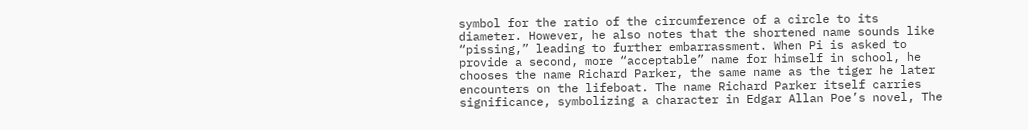symbol for the ratio of the circumference of a circle to its diameter. However, he also notes that the shortened name sounds like “pissing,” leading to further embarrassment. When Pi is asked to provide a second, more “acceptable” name for himself in school, he chooses the name Richard Parker, the same name as the tiger he later encounters on the lifeboat. The name Richard Parker itself carries significance, symbolizing a character in Edgar Allan Poe’s novel, The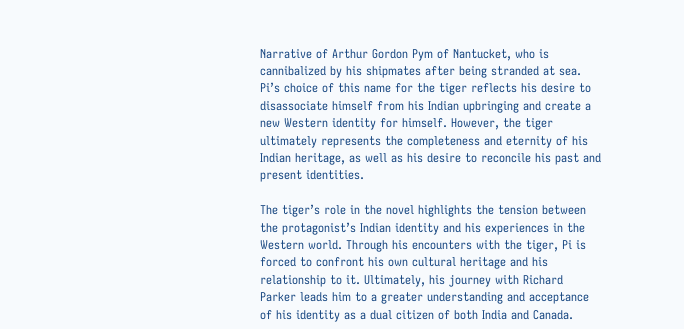Narrative of Arthur Gordon Pym of Nantucket, who is cannibalized by his shipmates after being stranded at sea. Pi’s choice of this name for the tiger reflects his desire to disassociate himself from his Indian upbringing and create a new Western identity for himself. However, the tiger ultimately represents the completeness and eternity of his Indian heritage, as well as his desire to reconcile his past and present identities.

The tiger’s role in the novel highlights the tension between the protagonist’s Indian identity and his experiences in the Western world. Through his encounters with the tiger, Pi is forced to confront his own cultural heritage and his relationship to it. Ultimately, his journey with Richard Parker leads him to a greater understanding and acceptance of his identity as a dual citizen of both India and Canada.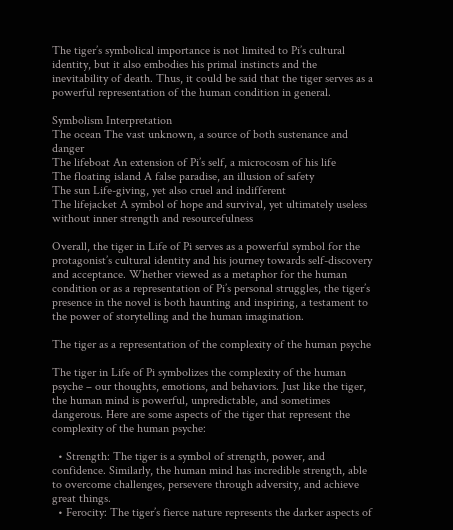The tiger’s symbolical importance is not limited to Pi’s cultural identity, but it also embodies his primal instincts and the inevitability of death. Thus, it could be said that the tiger serves as a powerful representation of the human condition in general.

Symbolism Interpretation
The ocean The vast unknown, a source of both sustenance and danger
The lifeboat An extension of Pi’s self, a microcosm of his life
The floating island A false paradise, an illusion of safety
The sun Life-giving, yet also cruel and indifferent
The lifejacket A symbol of hope and survival, yet ultimately useless without inner strength and resourcefulness

Overall, the tiger in Life of Pi serves as a powerful symbol for the protagonist’s cultural identity and his journey towards self-discovery and acceptance. Whether viewed as a metaphor for the human condition or as a representation of Pi’s personal struggles, the tiger’s presence in the novel is both haunting and inspiring, a testament to the power of storytelling and the human imagination.

The tiger as a representation of the complexity of the human psyche

The tiger in Life of Pi symbolizes the complexity of the human psyche – our thoughts, emotions, and behaviors. Just like the tiger, the human mind is powerful, unpredictable, and sometimes dangerous. Here are some aspects of the tiger that represent the complexity of the human psyche:

  • Strength: The tiger is a symbol of strength, power, and confidence. Similarly, the human mind has incredible strength, able to overcome challenges, persevere through adversity, and achieve great things.
  • Ferocity: The tiger’s fierce nature represents the darker aspects of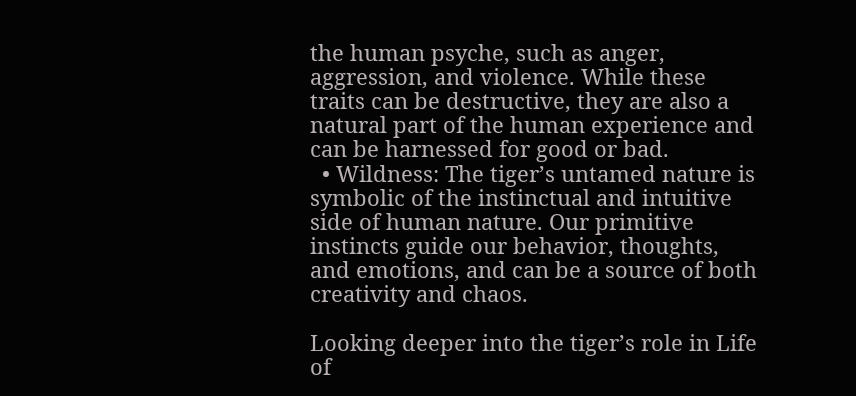the human psyche, such as anger, aggression, and violence. While these traits can be destructive, they are also a natural part of the human experience and can be harnessed for good or bad.
  • Wildness: The tiger’s untamed nature is symbolic of the instinctual and intuitive side of human nature. Our primitive instincts guide our behavior, thoughts, and emotions, and can be a source of both creativity and chaos.

Looking deeper into the tiger’s role in Life of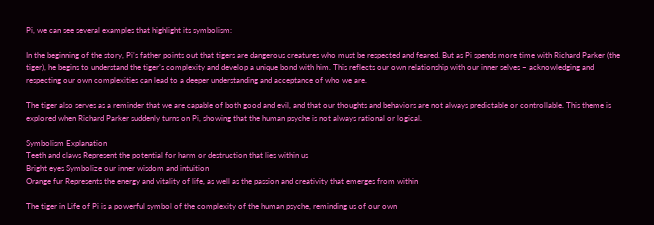Pi, we can see several examples that highlight its symbolism:

In the beginning of the story, Pi’s father points out that tigers are dangerous creatures who must be respected and feared. But as Pi spends more time with Richard Parker (the tiger), he begins to understand the tiger’s complexity and develop a unique bond with him. This reflects our own relationship with our inner selves – acknowledging and respecting our own complexities can lead to a deeper understanding and acceptance of who we are.

The tiger also serves as a reminder that we are capable of both good and evil, and that our thoughts and behaviors are not always predictable or controllable. This theme is explored when Richard Parker suddenly turns on Pi, showing that the human psyche is not always rational or logical.

Symbolism Explanation
Teeth and claws Represent the potential for harm or destruction that lies within us
Bright eyes Symbolize our inner wisdom and intuition
Orange fur Represents the energy and vitality of life, as well as the passion and creativity that emerges from within

The tiger in Life of Pi is a powerful symbol of the complexity of the human psyche, reminding us of our own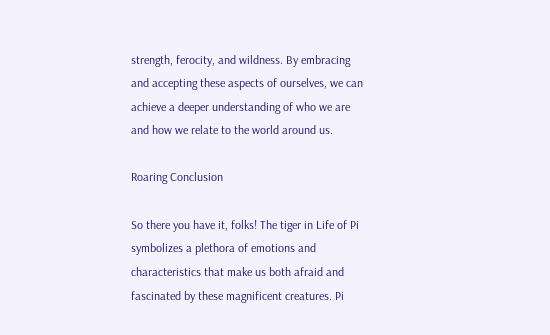strength, ferocity, and wildness. By embracing and accepting these aspects of ourselves, we can achieve a deeper understanding of who we are and how we relate to the world around us.

Roaring Conclusion

So there you have it, folks! The tiger in Life of Pi symbolizes a plethora of emotions and characteristics that make us both afraid and fascinated by these magnificent creatures. Pi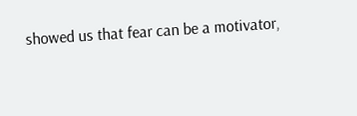showed us that fear can be a motivator,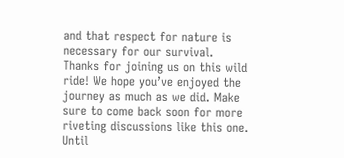and that respect for nature is necessary for our survival. Thanks for joining us on this wild ride! We hope you’ve enjoyed the journey as much as we did. Make sure to come back soon for more riveting discussions like this one. Until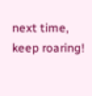next time, keep roaring!